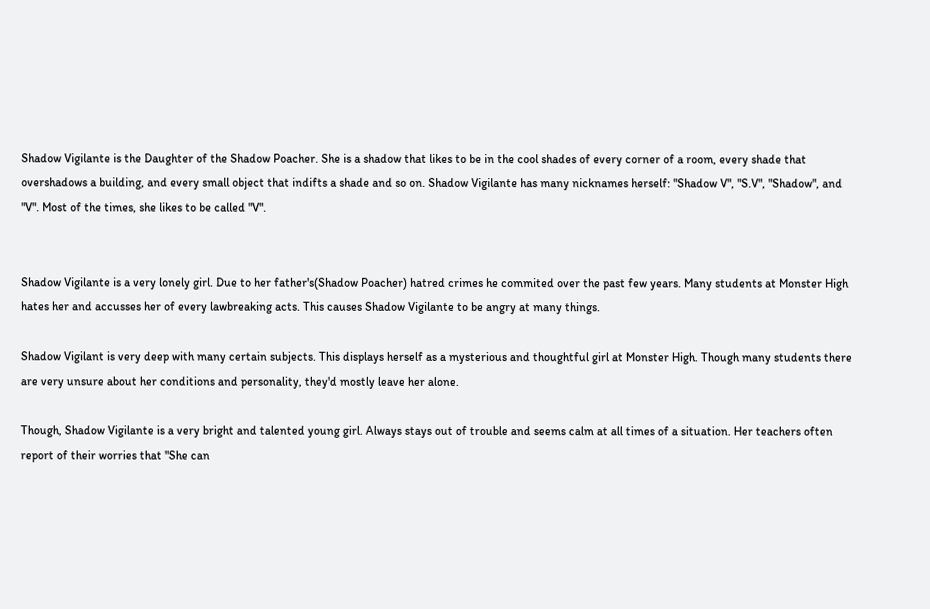Shadow Vigilante is the Daughter of the Shadow Poacher. She is a shadow that likes to be in the cool shades of every corner of a room, every shade that overshadows a building, and every small object that indifts a shade and so on. Shadow Vigilante has many nicknames herself: "Shadow V", "S.V", "Shadow", and "V". Most of the times, she likes to be called "V".


Shadow Vigilante is a very lonely girl. Due to her father's(Shadow Poacher) hatred crimes he commited over the past few years. Many students at Monster High hates her and accusses her of every lawbreaking acts. This causes Shadow Vigilante to be angry at many things.

Shadow Vigilant is very deep with many certain subjects. This displays herself as a mysterious and thoughtful girl at Monster High. Though many students there are very unsure about her conditions and personality, they'd mostly leave her alone.

Though, Shadow Vigilante is a very bright and talented young girl. Always stays out of trouble and seems calm at all times of a situation. Her teachers often report of their worries that "She can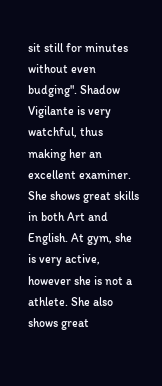sit still for minutes without even budging". Shadow Vigilante is very watchful, thus making her an excellent examiner. She shows great skills in both Art and English. At gym, she is very active, however she is not a athlete. She also shows great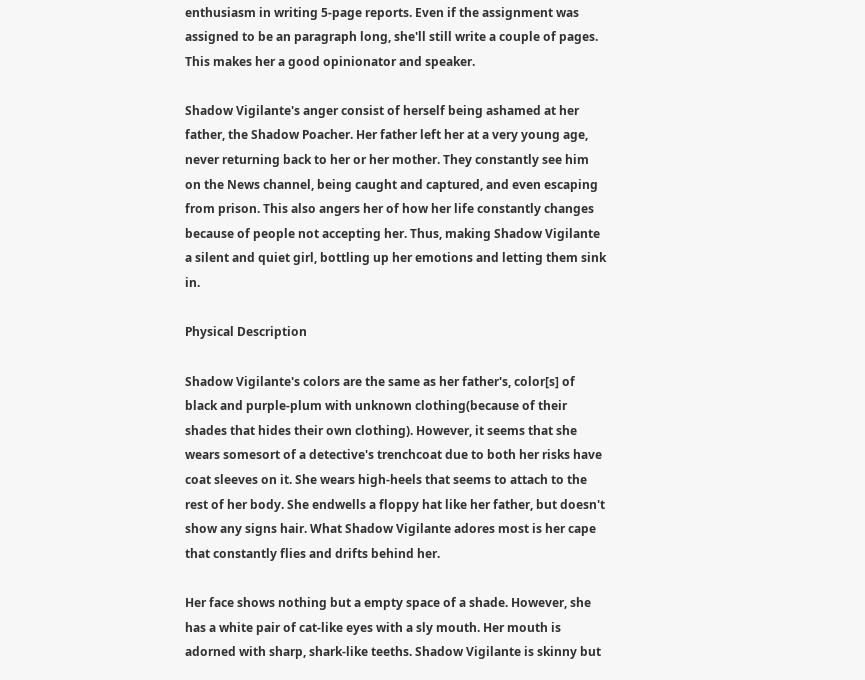enthusiasm in writing 5-page reports. Even if the assignment was assigned to be an paragraph long, she'll still write a couple of pages. This makes her a good opinionator and speaker.

Shadow Vigilante's anger consist of herself being ashamed at her father, the Shadow Poacher. Her father left her at a very young age, never returning back to her or her mother. They constantly see him on the News channel, being caught and captured, and even escaping from prison. This also angers her of how her life constantly changes because of people not accepting her. Thus, making Shadow Vigilante a silent and quiet girl, bottling up her emotions and letting them sink in.

Physical Description

Shadow Vigilante's colors are the same as her father's, color[s] of black and purple-plum with unknown clothing(because of their shades that hides their own clothing). However, it seems that she wears somesort of a detective's trenchcoat due to both her risks have coat sleeves on it. She wears high-heels that seems to attach to the rest of her body. She endwells a floppy hat like her father, but doesn't show any signs hair. What Shadow Vigilante adores most is her cape that constantly flies and drifts behind her.

Her face shows nothing but a empty space of a shade. However, she has a white pair of cat-like eyes with a sly mouth. Her mouth is adorned with sharp, shark-like teeths. Shadow Vigilante is skinny but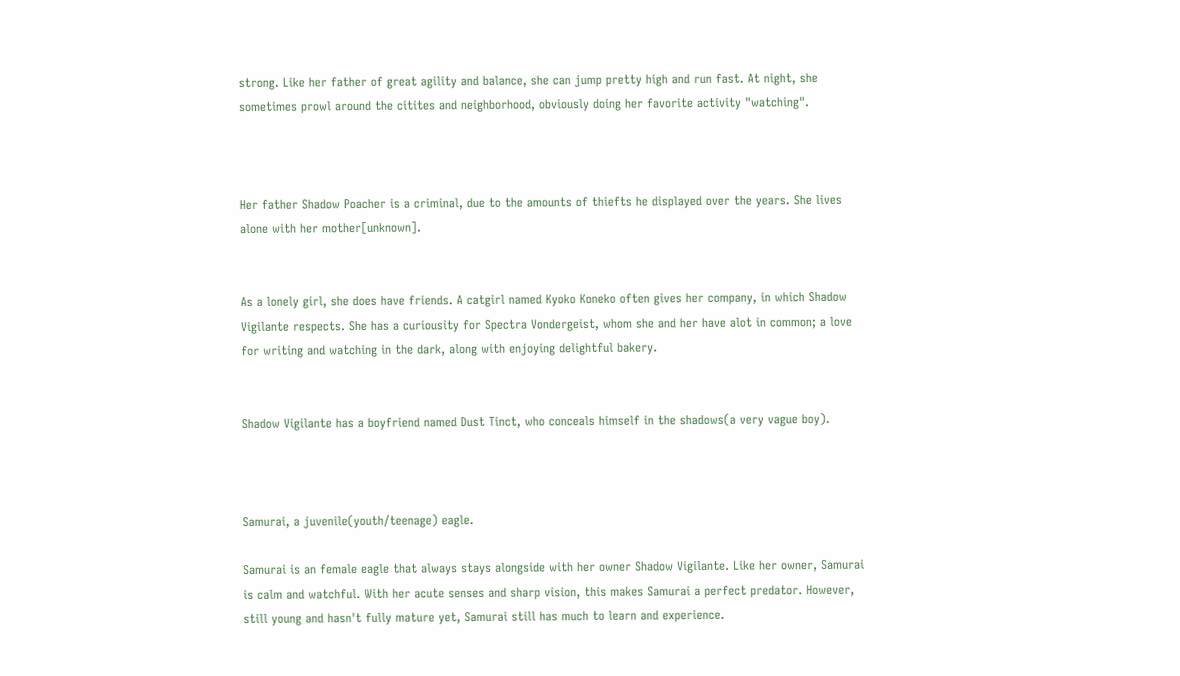strong. Like her father of great agility and balance, she can jump pretty high and run fast. At night, she sometimes prowl around the citites and neighborhood, obviously doing her favorite activity "watching".



Her father Shadow Poacher is a criminal, due to the amounts of thiefts he displayed over the years. She lives alone with her mother[unknown].


As a lonely girl, she does have friends. A catgirl named Kyoko Koneko often gives her company, in which Shadow Vigilante respects. She has a curiousity for Spectra Vondergeist, whom she and her have alot in common; a love for writing and watching in the dark, along with enjoying delightful bakery.


Shadow Vigilante has a boyfriend named Dust Tinct, who conceals himself in the shadows(a very vague boy).



Samurai, a juvenile(youth/teenage) eagle.

Samurai is an female eagle that always stays alongside with her owner Shadow Vigilante. Like her owner, Samurai is calm and watchful. With her acute senses and sharp vision, this makes Samurai a perfect predator. However, still young and hasn't fully mature yet, Samurai still has much to learn and experience.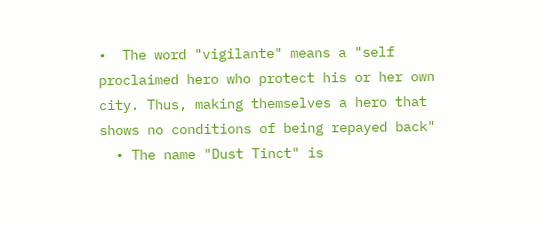•  The word "vigilante" means a "self proclaimed hero who protect his or her own city. Thus, making themselves a hero that shows no conditions of being repayed back"
  • The name "Dust Tinct" is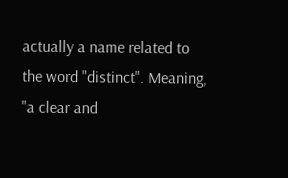actually a name related to the word "distinct". Meaning, "a clear and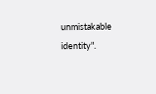unmistakable identity".